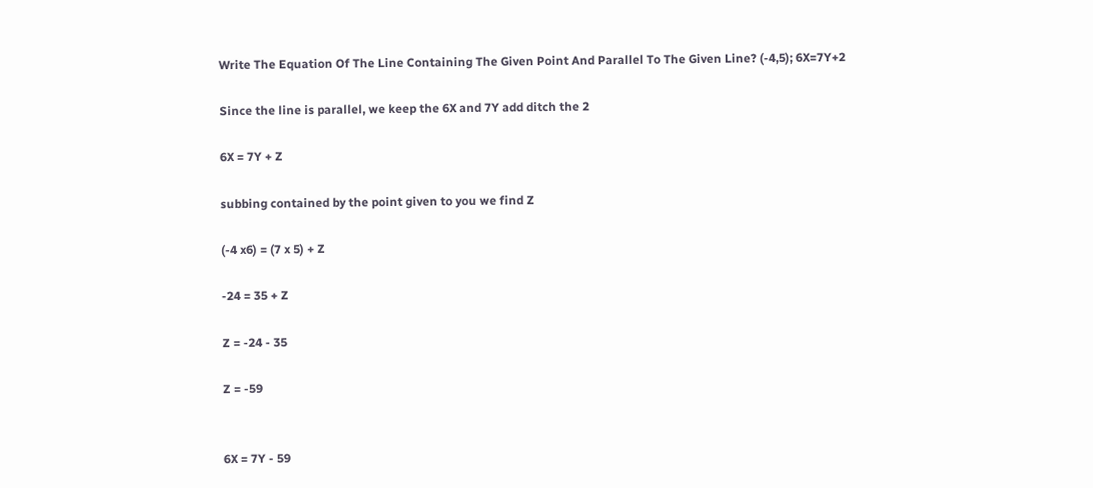Write The Equation Of The Line Containing The Given Point And Parallel To The Given Line? (-4,5); 6X=7Y+2

Since the line is parallel, we keep the 6X and 7Y add ditch the 2

6X = 7Y + Z

subbing contained by the point given to you we find Z

(-4 x6) = (7 x 5) + Z

-24 = 35 + Z

Z = -24 - 35

Z = -59


6X = 7Y - 59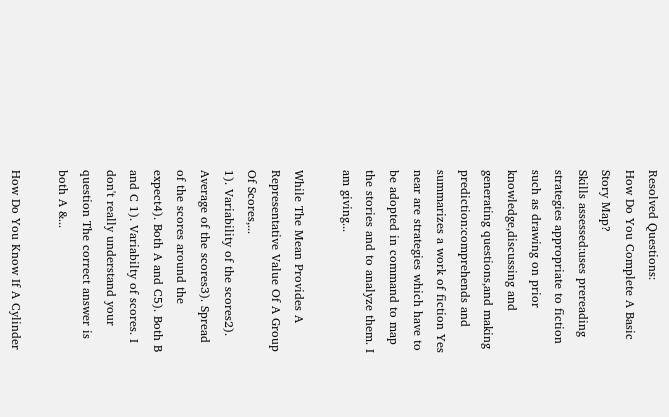Resolved Questions:
How Do You Complete A Basic Story Map?
Skills assessed:uses prereading strategies appropriate to fiction such as drawing on prior knowledge,discussing and generating questions,and making prediction:comprehends and summarizes a work of fiction Yes near are strategies which have to be adopted in command to map the stories and to analyze them. I am giving...

While The Mean Provides A Representative Value Of A Group Of Scores,...
1). Variability of the scores2). Average of the scores3). Spread of the scores around the expect4). Both A and C5). Both B and C 1). Variabilty of scores. I don't really understand your question The correct answer is both A &...

How Do You Know If A Cylinder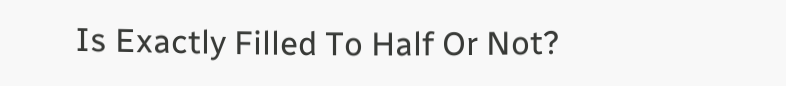Is Exactly Filled To Half Or Not?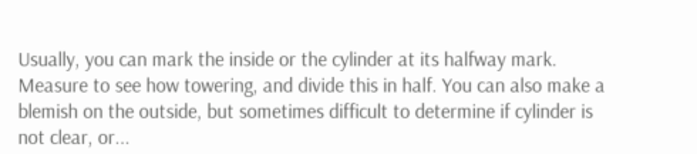Usually, you can mark the inside or the cylinder at its halfway mark. Measure to see how towering, and divide this in half. You can also make a blemish on the outside, but sometimes difficult to determine if cylinder is not clear, or...